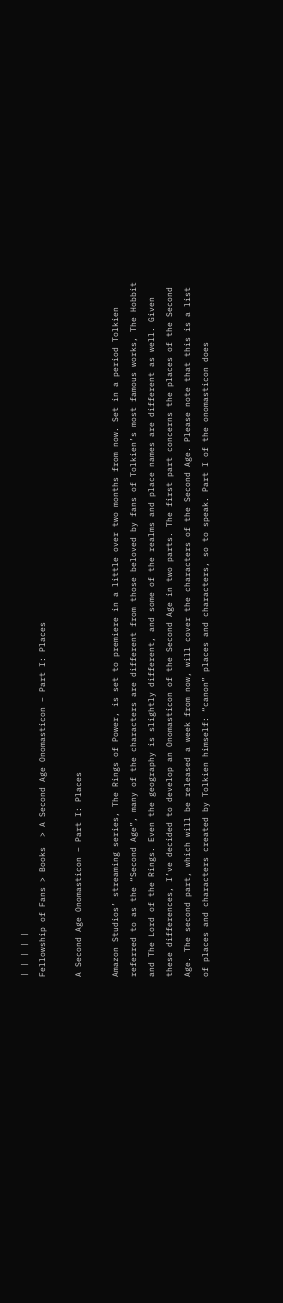| | | | |
Fellowship of Fans > Books  > A Second Age Onomasticon – Part I: Places

A Second Age Onomasticon – Part I: Places

Amazon Studios’ streaming series, The Rings of Power, is set to premiere in a little over two months from now. Set in a period Tolkien referred to as the “Second Age”, many of the characters are different from those beloved by fans of Tolkien’s most famous works, The Hobbit and The Lord of the Rings. Even the geography is slightly different, and some of the realms and place names are different as well. Given these differences, I’ve decided to develop an Onomasticon of the Second Age in two parts. The first part concerns the places of the Second Age. The second part, which will be released a week from now, will cover the characters of the Second Age. Please note that this is a list of places and characters created by Tolkien himself: “canon” places and characters, so to speak. Part I of the onomasticon does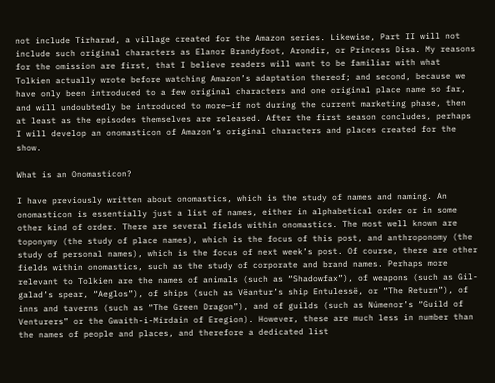not include Tirharad, a village created for the Amazon series. Likewise, Part II will not include such original characters as Elanor Brandyfoot, Arondir, or Princess Disa. My reasons for the omission are first, that I believe readers will want to be familiar with what Tolkien actually wrote before watching Amazon’s adaptation thereof; and second, because we have only been introduced to a few original characters and one original place name so far, and will undoubtedly be introduced to more—if not during the current marketing phase, then at least as the episodes themselves are released. After the first season concludes, perhaps I will develop an onomasticon of Amazon’s original characters and places created for the show.

What is an Onomasticon?

I have previously written about onomastics, which is the study of names and naming. An onomasticon is essentially just a list of names, either in alphabetical order or in some other kind of order. There are several fields within onomastics. The most well known are toponymy (the study of place names), which is the focus of this post, and anthroponomy (the study of personal names), which is the focus of next week’s post. Of course, there are other fields within onomastics, such as the study of corporate and brand names. Perhaps more relevant to Tolkien are the names of animals (such as “Shadowfax”), of weapons (such as Gil-galad’s spear, “Aeglos”), of ships (such as Vëantur’s ship Entulessë, or “The Return”), of inns and taverns (such as “The Green Dragon”), and of guilds (such as Númenor’s “Guild of Venturers” or the Gwaith-i-Mírdain of Eregion). However, these are much less in number than the names of people and places, and therefore a dedicated list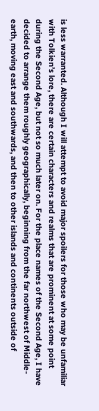is less warranted. Although I will attempt to avoid major spoilers for those who may be unfamiliar with Tolkien’s lore, there are certain characters and realms that are prominent at some point during the Second Age, but not so much later on. For the place names of the Second Age, I have decided to arrange them roughly geographically, beginning from the far northwest of Middle-earth, moving east and southwards, and then to other islands and continents outside of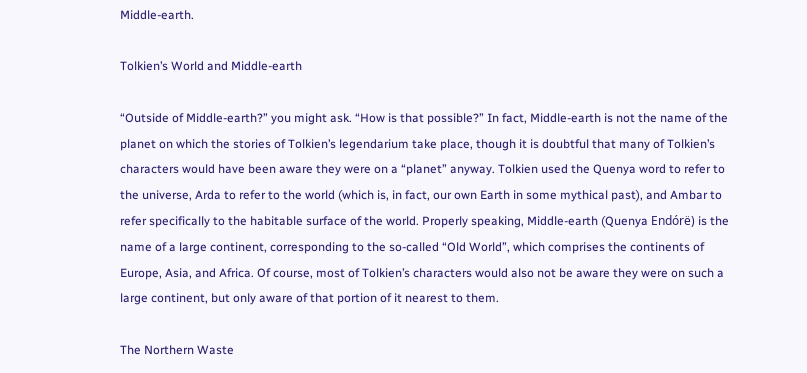Middle-earth.

Tolkien’s World and Middle-earth

“Outside of Middle-earth?” you might ask. “How is that possible?” In fact, Middle-earth is not the name of the planet on which the stories of Tolkien’s legendarium take place, though it is doubtful that many of Tolkien’s characters would have been aware they were on a “planet” anyway. Tolkien used the Quenya word to refer to the universe, Arda to refer to the world (which is, in fact, our own Earth in some mythical past), and Ambar to refer specifically to the habitable surface of the world. Properly speaking, Middle-earth (Quenya Endórë) is the name of a large continent, corresponding to the so-called “Old World”, which comprises the continents of Europe, Asia, and Africa. Of course, most of Tolkien’s characters would also not be aware they were on such a large continent, but only aware of that portion of it nearest to them.

The Northern Waste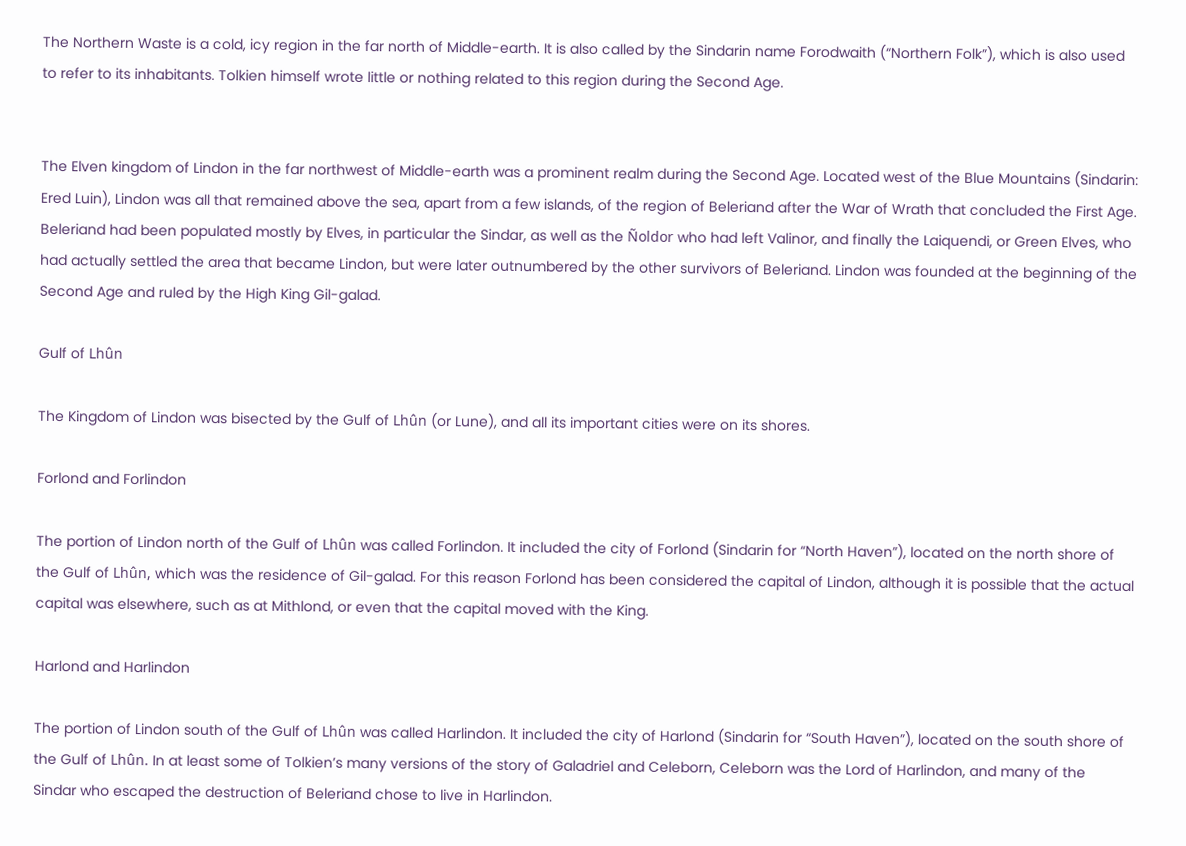The Northern Waste is a cold, icy region in the far north of Middle-earth. It is also called by the Sindarin name Forodwaith (“Northern Folk”), which is also used to refer to its inhabitants. Tolkien himself wrote little or nothing related to this region during the Second Age.


The Elven kingdom of Lindon in the far northwest of Middle-earth was a prominent realm during the Second Age. Located west of the Blue Mountains (Sindarin: Ered Luin), Lindon was all that remained above the sea, apart from a few islands, of the region of Beleriand after the War of Wrath that concluded the First Age. Beleriand had been populated mostly by Elves, in particular the Sindar, as well as the Ñoldor who had left Valinor, and finally the Laiquendi, or Green Elves, who had actually settled the area that became Lindon, but were later outnumbered by the other survivors of Beleriand. Lindon was founded at the beginning of the Second Age and ruled by the High King Gil-galad.

Gulf of Lhûn

The Kingdom of Lindon was bisected by the Gulf of Lhûn (or Lune), and all its important cities were on its shores.

Forlond and Forlindon

The portion of Lindon north of the Gulf of Lhûn was called Forlindon. It included the city of Forlond (Sindarin for “North Haven”), located on the north shore of the Gulf of Lhûn, which was the residence of Gil-galad. For this reason Forlond has been considered the capital of Lindon, although it is possible that the actual capital was elsewhere, such as at Mithlond, or even that the capital moved with the King.

Harlond and Harlindon

The portion of Lindon south of the Gulf of Lhûn was called Harlindon. It included the city of Harlond (Sindarin for “South Haven”), located on the south shore of the Gulf of Lhûn. In at least some of Tolkien’s many versions of the story of Galadriel and Celeborn, Celeborn was the Lord of Harlindon, and many of the Sindar who escaped the destruction of Beleriand chose to live in Harlindon.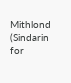Mithlond (Sindarin for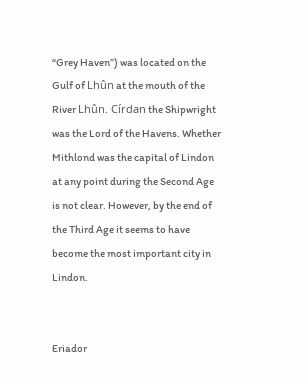“Grey Haven”) was located on the Gulf of Lhûn at the mouth of the River Lhûn. Círdan the Shipwright was the Lord of the Havens. Whether Mithlond was the capital of Lindon at any point during the Second Age is not clear. However, by the end of the Third Age it seems to have become the most important city in Lindon.


Eriador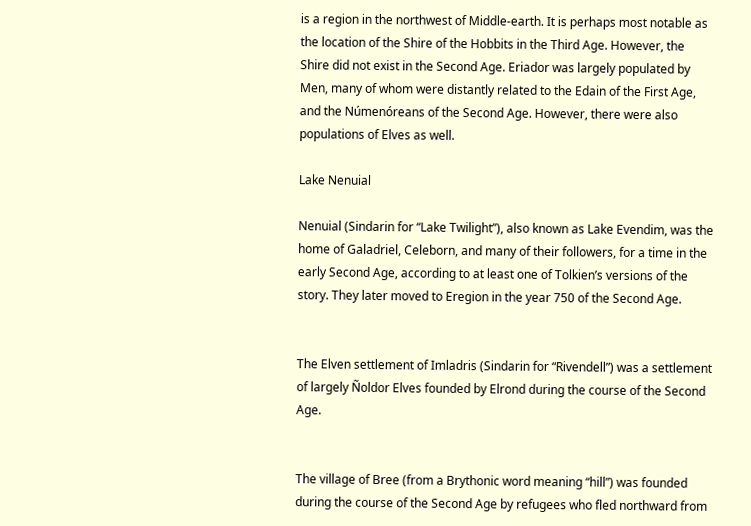is a region in the northwest of Middle-earth. It is perhaps most notable as the location of the Shire of the Hobbits in the Third Age. However, the Shire did not exist in the Second Age. Eriador was largely populated by Men, many of whom were distantly related to the Edain of the First Age, and the Númenóreans of the Second Age. However, there were also populations of Elves as well.

Lake Nenuial

Nenuial (Sindarin for “Lake Twilight”), also known as Lake Evendim, was the home of Galadriel, Celeborn, and many of their followers, for a time in the early Second Age, according to at least one of Tolkien’s versions of the story. They later moved to Eregion in the year 750 of the Second Age.


The Elven settlement of Imladris (Sindarin for “Rivendell”) was a settlement of largely Ñoldor Elves founded by Elrond during the course of the Second Age.


The village of Bree (from a Brythonic word meaning “hill”) was founded during the course of the Second Age by refugees who fled northward from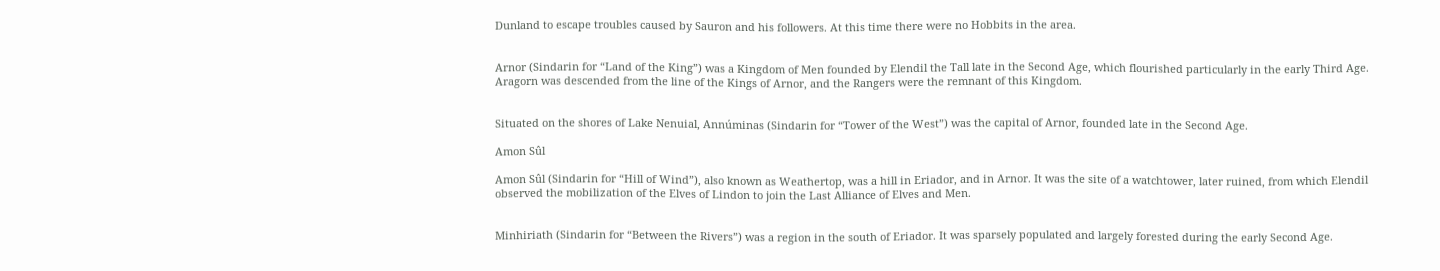Dunland to escape troubles caused by Sauron and his followers. At this time there were no Hobbits in the area.


Arnor (Sindarin for “Land of the King”) was a Kingdom of Men founded by Elendil the Tall late in the Second Age, which flourished particularly in the early Third Age. Aragorn was descended from the line of the Kings of Arnor, and the Rangers were the remnant of this Kingdom.


Situated on the shores of Lake Nenuial, Annúminas (Sindarin for “Tower of the West”) was the capital of Arnor, founded late in the Second Age.

Amon Sûl

Amon Sûl (Sindarin for “Hill of Wind”), also known as Weathertop, was a hill in Eriador, and in Arnor. It was the site of a watchtower, later ruined, from which Elendil observed the mobilization of the Elves of Lindon to join the Last Alliance of Elves and Men.


Minhiriath (Sindarin for “Between the Rivers”) was a region in the south of Eriador. It was sparsely populated and largely forested during the early Second Age.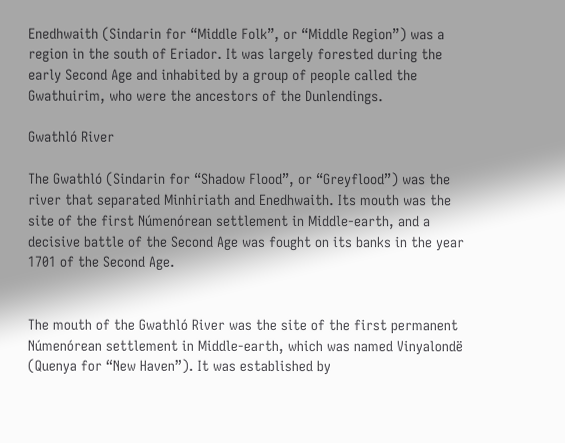Enedhwaith (Sindarin for “Middle Folk”, or “Middle Region”) was a region in the south of Eriador. It was largely forested during the early Second Age and inhabited by a group of people called the Gwathuirim, who were the ancestors of the Dunlendings.

Gwathló River

The Gwathló (Sindarin for “Shadow Flood”, or “Greyflood”) was the river that separated Minhiriath and Enedhwaith. Its mouth was the site of the first Númenórean settlement in Middle-earth, and a decisive battle of the Second Age was fought on its banks in the year 1701 of the Second Age.


The mouth of the Gwathló River was the site of the first permanent Númenórean settlement in Middle-earth, which was named Vinyalondë (Quenya for “New Haven”). It was established by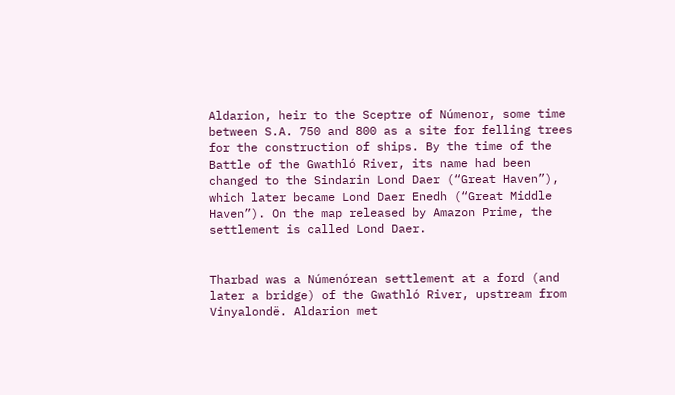Aldarion, heir to the Sceptre of Númenor, some time between S.A. 750 and 800 as a site for felling trees for the construction of ships. By the time of the Battle of the Gwathló River, its name had been changed to the Sindarin Lond Daer (“Great Haven”), which later became Lond Daer Enedh (“Great Middle Haven”). On the map released by Amazon Prime, the settlement is called Lond Daer.


Tharbad was a Númenórean settlement at a ford (and later a bridge) of the Gwathló River, upstream from Vinyalondë. Aldarion met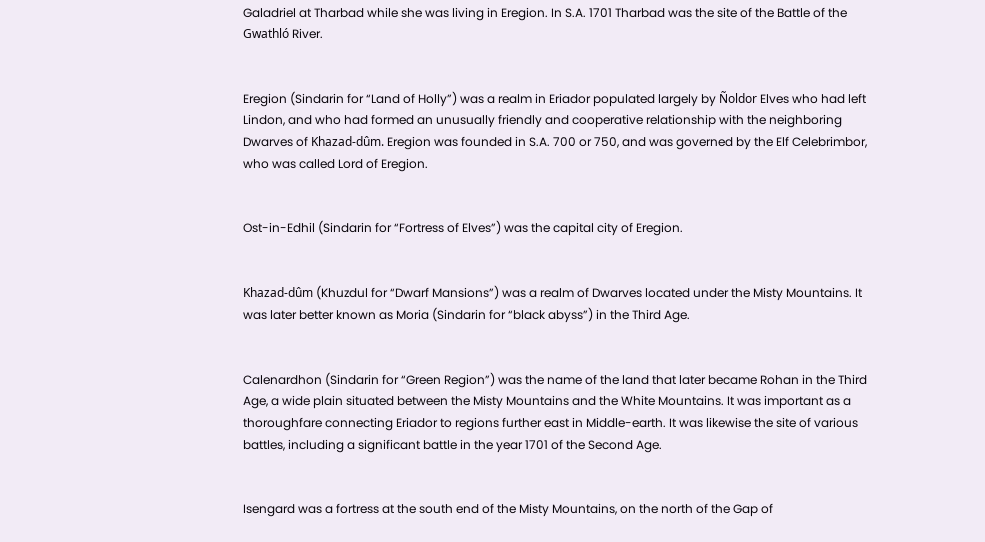Galadriel at Tharbad while she was living in Eregion. In S.A. 1701 Tharbad was the site of the Battle of the Gwathló River.


Eregion (Sindarin for “Land of Holly”) was a realm in Eriador populated largely by Ñoldor Elves who had left Lindon, and who had formed an unusually friendly and cooperative relationship with the neighboring Dwarves of Khazad-dûm. Eregion was founded in S.A. 700 or 750, and was governed by the Elf Celebrimbor, who was called Lord of Eregion.


Ost-in-Edhil (Sindarin for “Fortress of Elves”) was the capital city of Eregion.


Khazad-dûm (Khuzdul for “Dwarf Mansions”) was a realm of Dwarves located under the Misty Mountains. It was later better known as Moria (Sindarin for “black abyss”) in the Third Age.


Calenardhon (Sindarin for “Green Region”) was the name of the land that later became Rohan in the Third Age, a wide plain situated between the Misty Mountains and the White Mountains. It was important as a thoroughfare connecting Eriador to regions further east in Middle-earth. It was likewise the site of various battles, including a significant battle in the year 1701 of the Second Age.


Isengard was a fortress at the south end of the Misty Mountains, on the north of the Gap of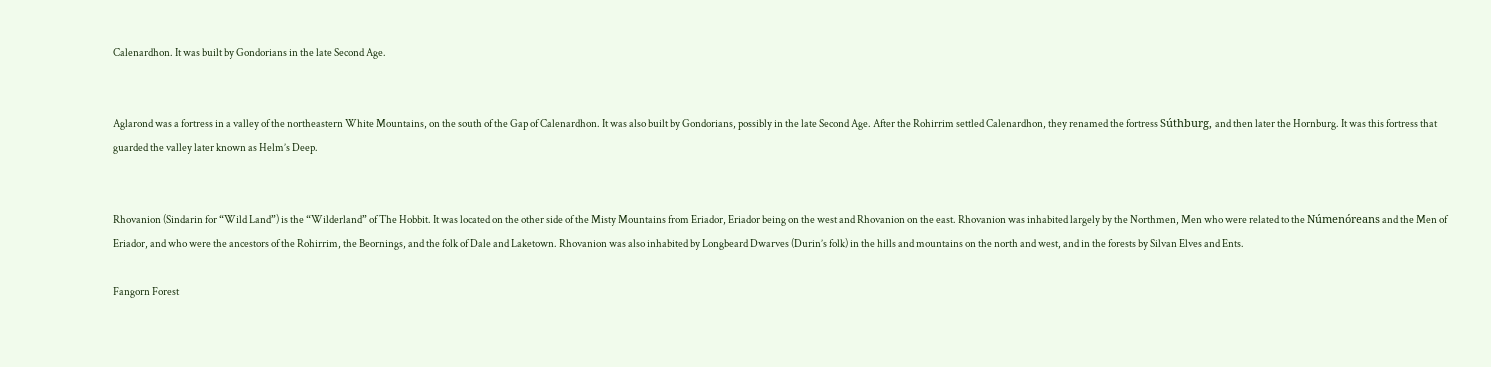Calenardhon. It was built by Gondorians in the late Second Age.


Aglarond was a fortress in a valley of the northeastern White Mountains, on the south of the Gap of Calenardhon. It was also built by Gondorians, possibly in the late Second Age. After the Rohirrim settled Calenardhon, they renamed the fortress Súthburg, and then later the Hornburg. It was this fortress that guarded the valley later known as Helm’s Deep.


Rhovanion (Sindarin for “Wild Land”) is the “Wilderland” of The Hobbit. It was located on the other side of the Misty Mountains from Eriador, Eriador being on the west and Rhovanion on the east. Rhovanion was inhabited largely by the Northmen, Men who were related to the Númenóreans and the Men of Eriador, and who were the ancestors of the Rohirrim, the Beornings, and the folk of Dale and Laketown. Rhovanion was also inhabited by Longbeard Dwarves (Durin’s folk) in the hills and mountains on the north and west, and in the forests by Silvan Elves and Ents.

Fangorn Forest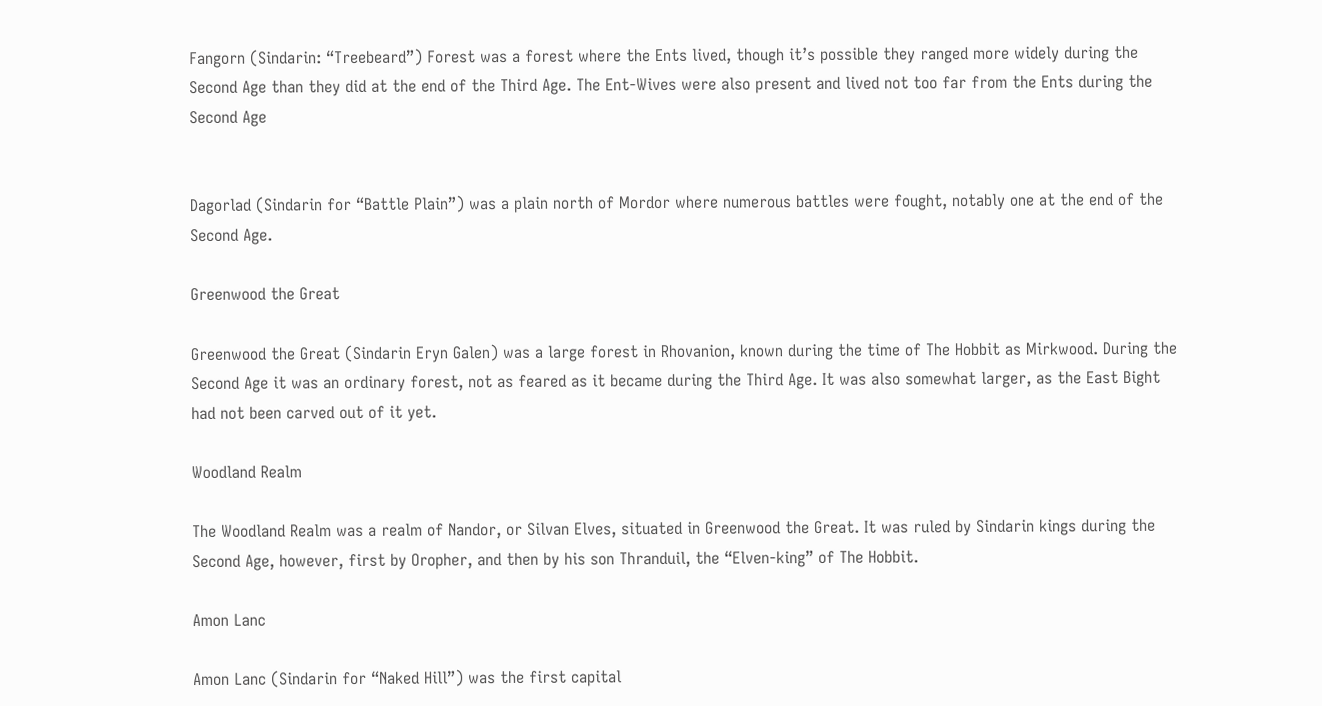Fangorn (Sindarin: “Treebeard”) Forest was a forest where the Ents lived, though it’s possible they ranged more widely during the Second Age than they did at the end of the Third Age. The Ent-Wives were also present and lived not too far from the Ents during the Second Age


Dagorlad (Sindarin for “Battle Plain”) was a plain north of Mordor where numerous battles were fought, notably one at the end of the Second Age.

Greenwood the Great

Greenwood the Great (Sindarin Eryn Galen) was a large forest in Rhovanion, known during the time of The Hobbit as Mirkwood. During the Second Age it was an ordinary forest, not as feared as it became during the Third Age. It was also somewhat larger, as the East Bight had not been carved out of it yet.

Woodland Realm

The Woodland Realm was a realm of Nandor, or Silvan Elves, situated in Greenwood the Great. It was ruled by Sindarin kings during the Second Age, however, first by Oropher, and then by his son Thranduil, the “Elven-king” of The Hobbit.

Amon Lanc

Amon Lanc (Sindarin for “Naked Hill”) was the first capital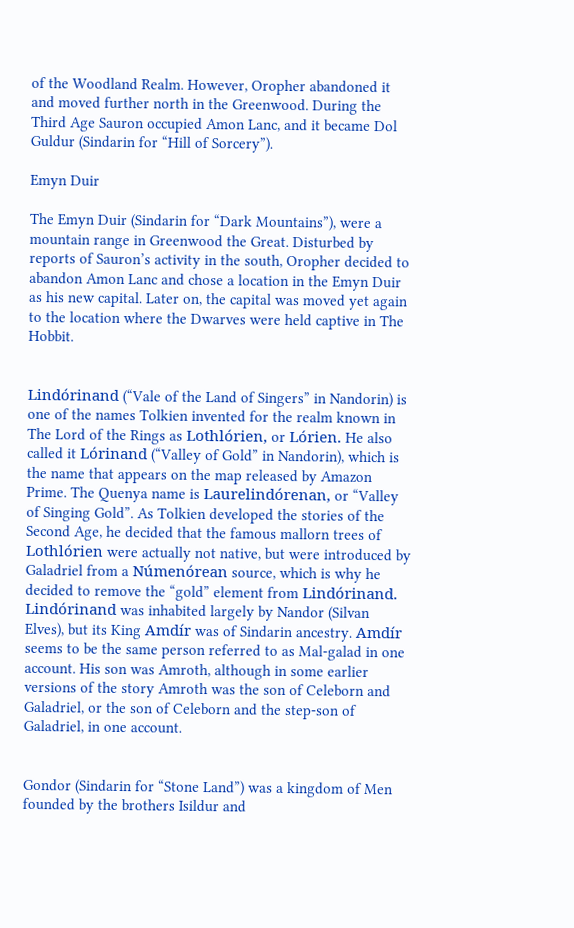of the Woodland Realm. However, Oropher abandoned it and moved further north in the Greenwood. During the Third Age Sauron occupied Amon Lanc, and it became Dol Guldur (Sindarin for “Hill of Sorcery”).

Emyn Duir

The Emyn Duir (Sindarin for “Dark Mountains”), were a mountain range in Greenwood the Great. Disturbed by reports of Sauron’s activity in the south, Oropher decided to abandon Amon Lanc and chose a location in the Emyn Duir as his new capital. Later on, the capital was moved yet again to the location where the Dwarves were held captive in The Hobbit.


Lindórinand (“Vale of the Land of Singers” in Nandorin) is one of the names Tolkien invented for the realm known in The Lord of the Rings as Lothlórien, or Lórien. He also called it Lórinand (“Valley of Gold” in Nandorin), which is the name that appears on the map released by Amazon Prime. The Quenya name is Laurelindórenan, or “Valley of Singing Gold”. As Tolkien developed the stories of the Second Age, he decided that the famous mallorn trees of Lothlórien were actually not native, but were introduced by Galadriel from a Númenórean source, which is why he decided to remove the “gold” element from Lindórinand. Lindórinand was inhabited largely by Nandor (Silvan Elves), but its King Amdír was of Sindarin ancestry. Amdír seems to be the same person referred to as Mal-galad in one account. His son was Amroth, although in some earlier versions of the story Amroth was the son of Celeborn and Galadriel, or the son of Celeborn and the step-son of Galadriel, in one account.


Gondor (Sindarin for “Stone Land”) was a kingdom of Men founded by the brothers Isildur and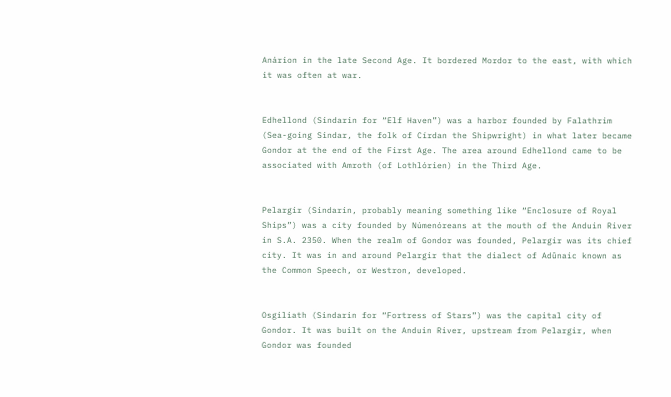Anárion in the late Second Age. It bordered Mordor to the east, with which it was often at war.


Edhellond (Sindarin for “Elf Haven”) was a harbor founded by Falathrim (Sea-going Sindar, the folk of Círdan the Shipwright) in what later became Gondor at the end of the First Age. The area around Edhellond came to be associated with Amroth (of Lothlórien) in the Third Age.


Pelargir (Sindarin, probably meaning something like “Enclosure of Royal Ships”) was a city founded by Númenóreans at the mouth of the Anduin River in S.A. 2350. When the realm of Gondor was founded, Pelargir was its chief city. It was in and around Pelargir that the dialect of Adûnaic known as the Common Speech, or Westron, developed.


Osgiliath (Sindarin for “Fortress of Stars”) was the capital city of Gondor. It was built on the Anduin River, upstream from Pelargir, when Gondor was founded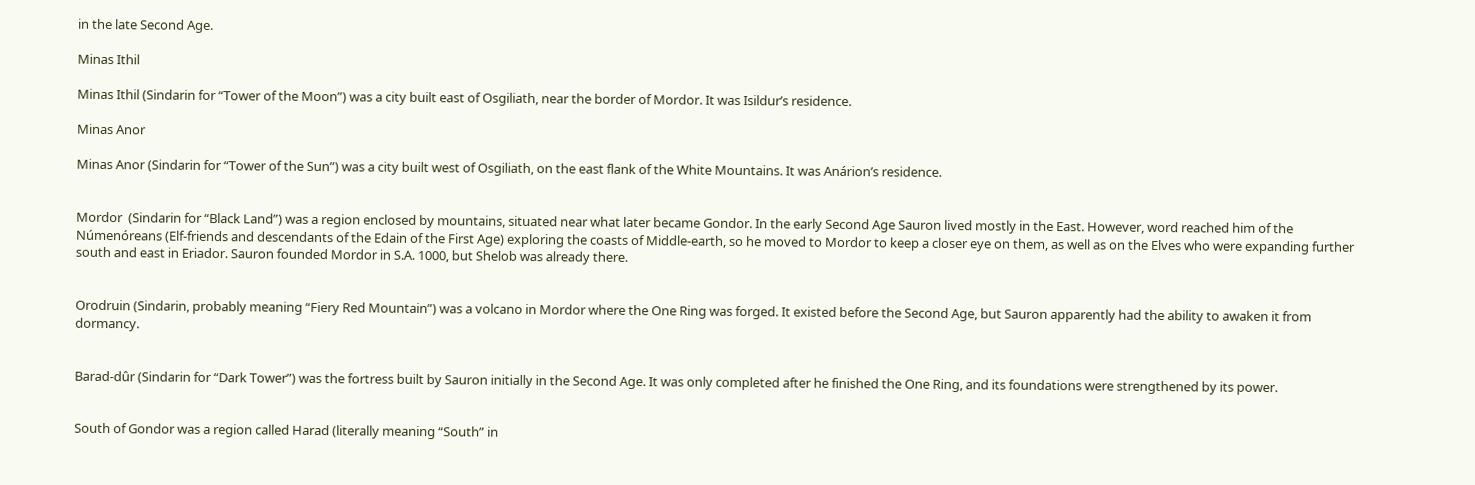in the late Second Age.

Minas Ithil

Minas Ithil (Sindarin for “Tower of the Moon”) was a city built east of Osgiliath, near the border of Mordor. It was Isildur’s residence.

Minas Anor

Minas Anor (Sindarin for “Tower of the Sun”) was a city built west of Osgiliath, on the east flank of the White Mountains. It was Anárion’s residence.


Mordor  (Sindarin for “Black Land”) was a region enclosed by mountains, situated near what later became Gondor. In the early Second Age Sauron lived mostly in the East. However, word reached him of the Númenóreans (Elf-friends and descendants of the Edain of the First Age) exploring the coasts of Middle-earth, so he moved to Mordor to keep a closer eye on them, as well as on the Elves who were expanding further south and east in Eriador. Sauron founded Mordor in S.A. 1000, but Shelob was already there.


Orodruin (Sindarin, probably meaning “Fiery Red Mountain”) was a volcano in Mordor where the One Ring was forged. It existed before the Second Age, but Sauron apparently had the ability to awaken it from dormancy.


Barad-dûr (Sindarin for “Dark Tower”) was the fortress built by Sauron initially in the Second Age. It was only completed after he finished the One Ring, and its foundations were strengthened by its power.


South of Gondor was a region called Harad (literally meaning “South” in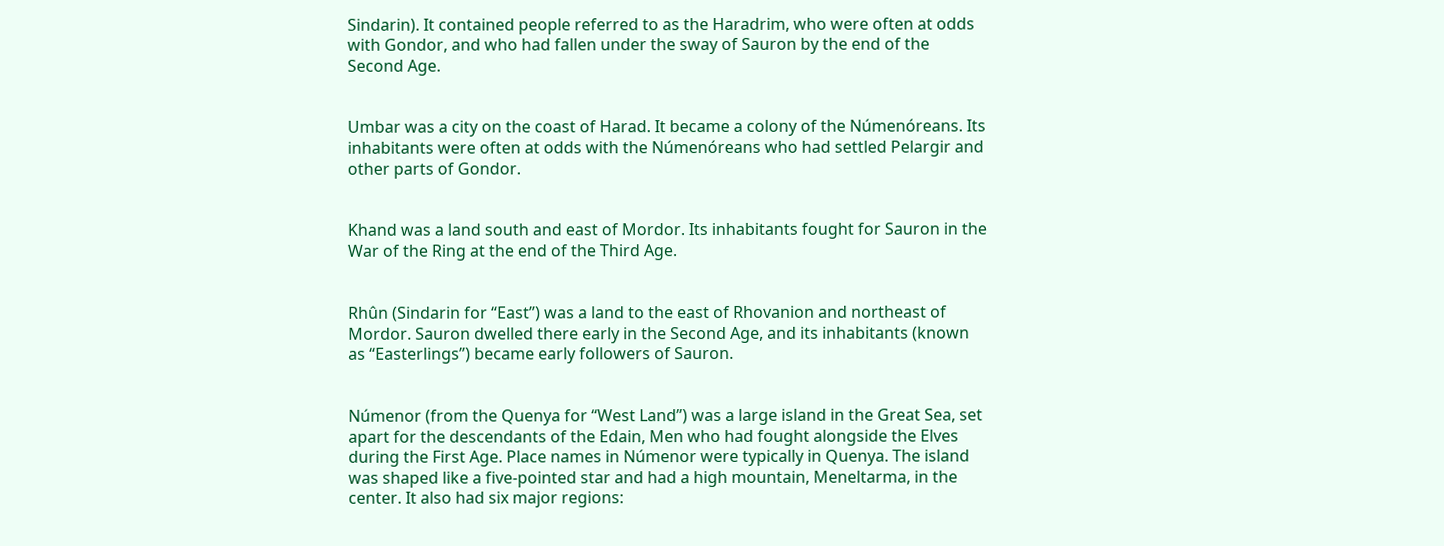Sindarin). It contained people referred to as the Haradrim, who were often at odds with Gondor, and who had fallen under the sway of Sauron by the end of the Second Age.


Umbar was a city on the coast of Harad. It became a colony of the Númenóreans. Its inhabitants were often at odds with the Númenóreans who had settled Pelargir and other parts of Gondor.


Khand was a land south and east of Mordor. Its inhabitants fought for Sauron in the War of the Ring at the end of the Third Age.


Rhûn (Sindarin for “East”) was a land to the east of Rhovanion and northeast of Mordor. Sauron dwelled there early in the Second Age, and its inhabitants (known as “Easterlings”) became early followers of Sauron.


Númenor (from the Quenya for “West Land”) was a large island in the Great Sea, set apart for the descendants of the Edain, Men who had fought alongside the Elves during the First Age. Place names in Númenor were typically in Quenya. The island was shaped like a five-pointed star and had a high mountain, Meneltarma, in the center. It also had six major regions: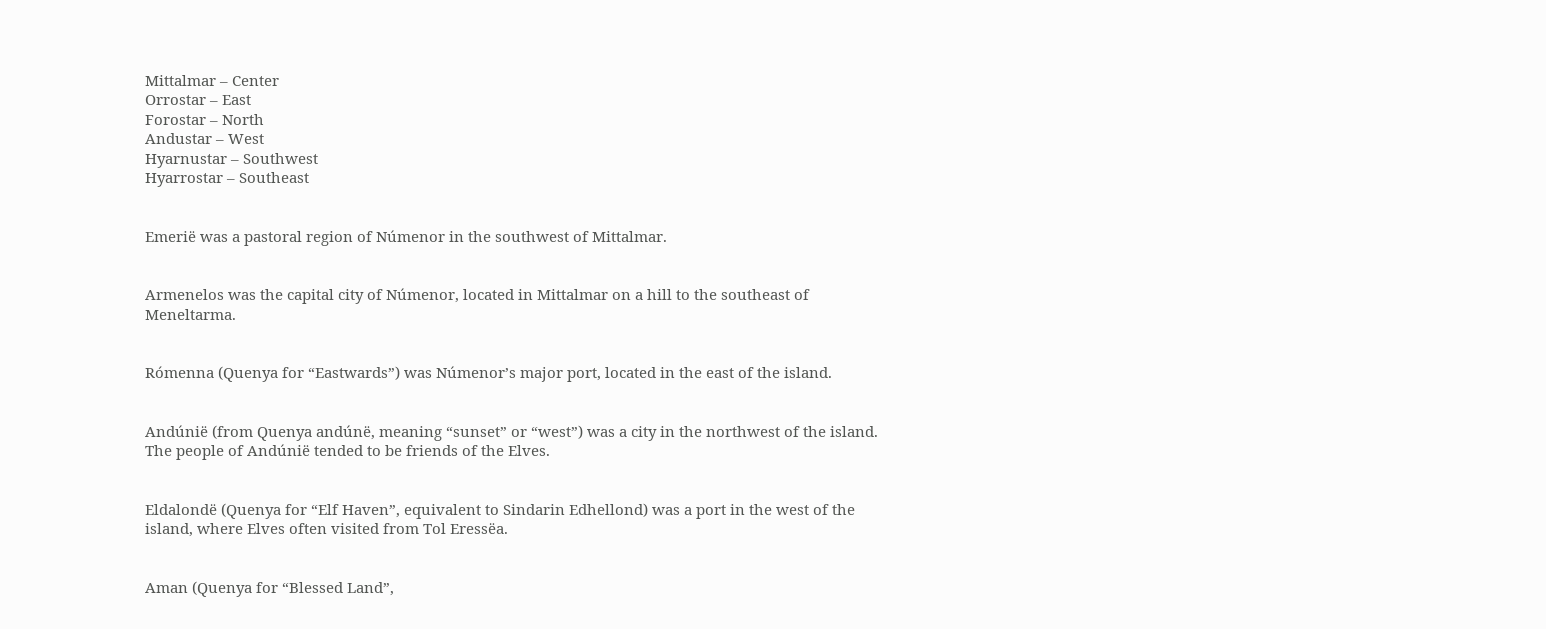Mittalmar – Center
Orrostar – East
Forostar – North
Andustar – West
Hyarnustar – Southwest
Hyarrostar – Southeast


Emerië was a pastoral region of Númenor in the southwest of Mittalmar.


Armenelos was the capital city of Númenor, located in Mittalmar on a hill to the southeast of Meneltarma.


Rómenna (Quenya for “Eastwards”) was Númenor’s major port, located in the east of the island.


Andúnië (from Quenya andúnë, meaning “sunset” or “west”) was a city in the northwest of the island. The people of Andúnië tended to be friends of the Elves.


Eldalondë (Quenya for “Elf Haven”, equivalent to Sindarin Edhellond) was a port in the west of the island, where Elves often visited from Tol Eressëa.


Aman (Quenya for “Blessed Land”,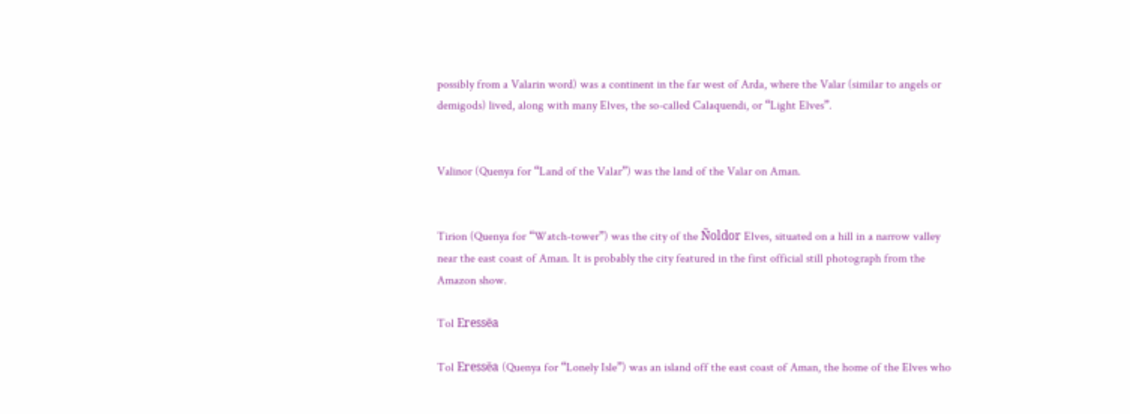possibly from a Valarin word) was a continent in the far west of Arda, where the Valar (similar to angels or demigods) lived, along with many Elves, the so-called Calaquendi, or “Light Elves”.


Valinor (Quenya for “Land of the Valar”) was the land of the Valar on Aman.


Tirion (Quenya for “Watch-tower”) was the city of the Ñoldor Elves, situated on a hill in a narrow valley near the east coast of Aman. It is probably the city featured in the first official still photograph from the Amazon show.

Tol Eressëa

Tol Eressëa (Quenya for “Lonely Isle”) was an island off the east coast of Aman, the home of the Elves who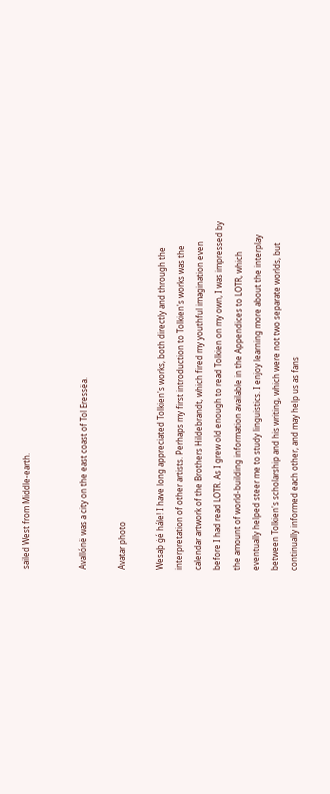sailed West from Middle-earth.


Avallónë was a city on the east coast of Tol Eressëa.

Avatar photo

Wesaþ ġé hále! I have long appreciated Tolkien's works, both directly and through the interpretation of other artists. Perhaps my first introduction to Tolkien's works was the calendar artwork of the Brothers Hildebrandt, which fired my youthful imagination even before I had read LOTR. As I grew old enough to read Tolkien on my own, I was impressed by the amount of world-building information available in the Appendices to LOTR, which eventually helped steer me to study linguistics. I enjoy learning more about the interplay between Tolkien's scholarship and his writing, which were not two separate worlds, but continually informed each other, and may help us as fans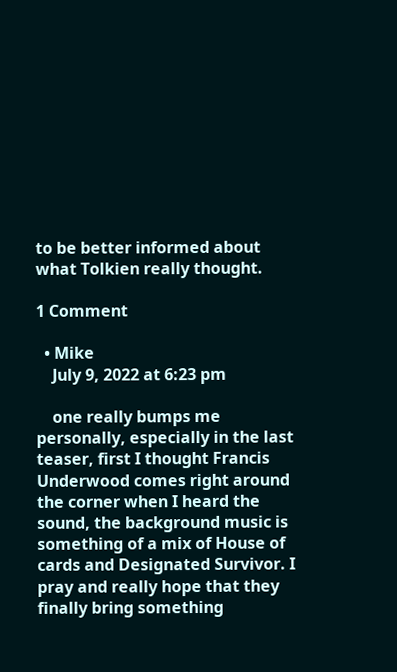to be better informed about what Tolkien really thought.

1 Comment

  • Mike
    July 9, 2022 at 6:23 pm

    one really bumps me personally, especially in the last teaser, first I thought Francis Underwood comes right around the corner when I heard the sound, the background music is something of a mix of House of cards and Designated Survivor. I pray and really hope that they finally bring something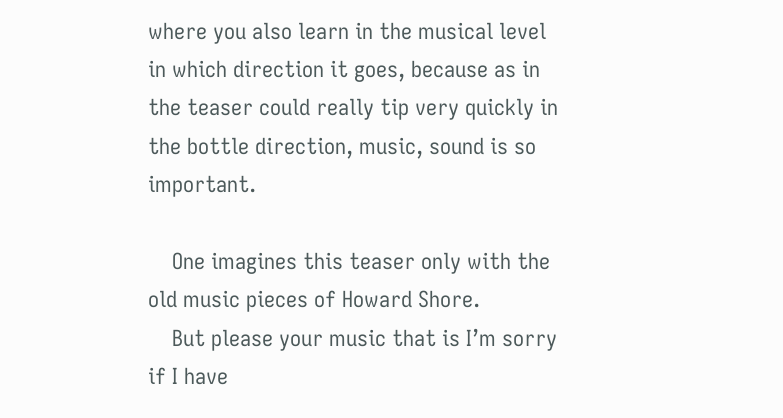where you also learn in the musical level in which direction it goes, because as in the teaser could really tip very quickly in the bottle direction, music, sound is so important.

    One imagines this teaser only with the old music pieces of Howard Shore.
    But please your music that is I’m sorry if I have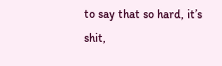to say that so hard, it’s shit,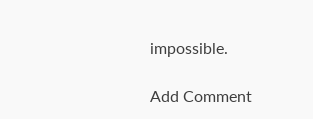impossible.

Add Comment